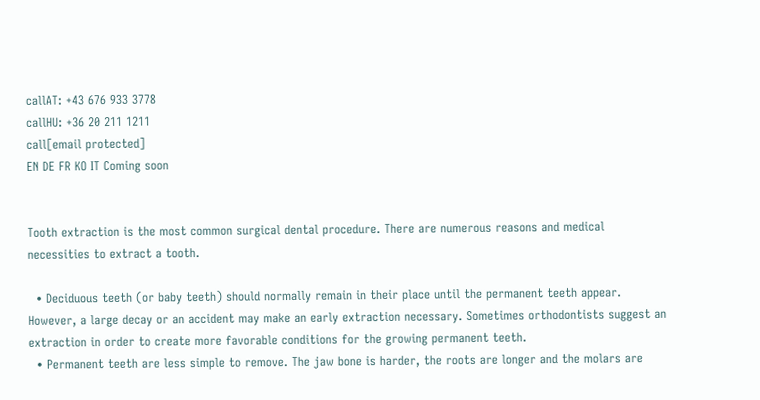callAT: +43 676 933 3778
callHU: +36 20 211 1211
call[email protected]
EN DE FR KO IT Coming soon


Tooth extraction is the most common surgical dental procedure. There are numerous reasons and medical necessities to extract a tooth.

  • Deciduous teeth (or baby teeth) should normally remain in their place until the permanent teeth appear. However, a large decay or an accident may make an early extraction necessary. Sometimes orthodontists suggest an extraction in order to create more favorable conditions for the growing permanent teeth.
  • Permanent teeth are less simple to remove. The jaw bone is harder, the roots are longer and the molars are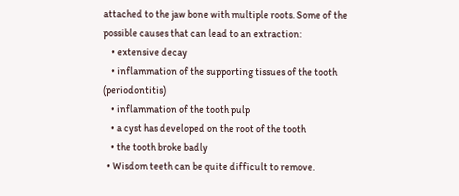attached to the jaw bone with multiple roots. Some of the possible causes that can lead to an extraction:
    • extensive decay
    • inflammation of the supporting tissues of the tooth (periodontitis)
    • inflammation of the tooth pulp
    • a cyst has developed on the root of the tooth
    • the tooth broke badly
  • Wisdom teeth can be quite difficult to remove.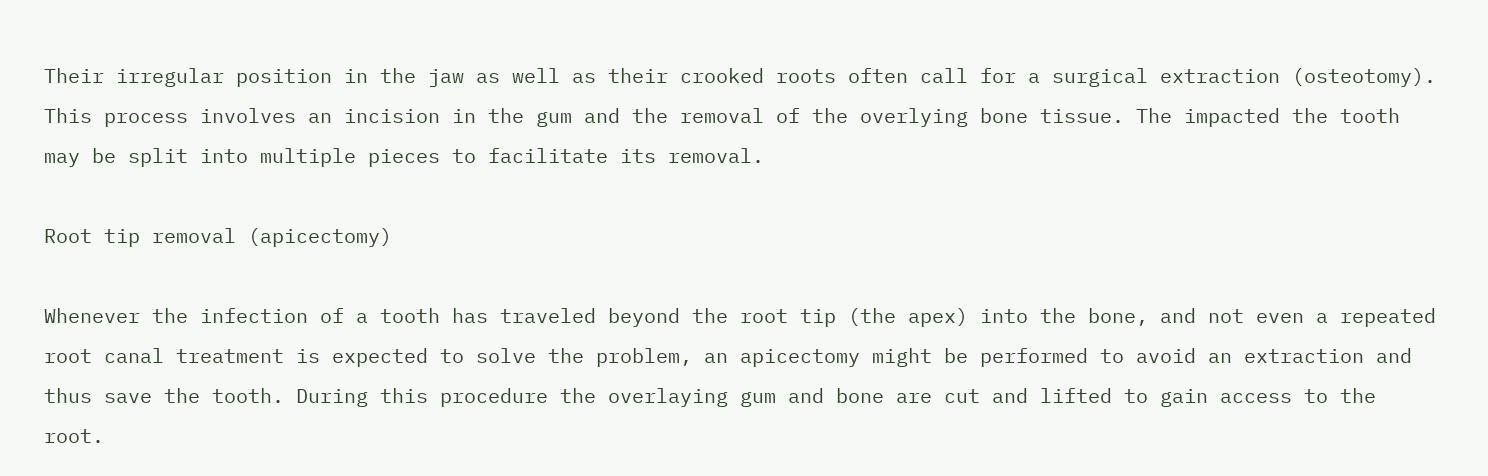Their irregular position in the jaw as well as their crooked roots often call for a surgical extraction (osteotomy). This process involves an incision in the gum and the removal of the overlying bone tissue. The impacted the tooth may be split into multiple pieces to facilitate its removal.

Root tip removal (apicectomy)

Whenever the infection of a tooth has traveled beyond the root tip (the apex) into the bone, and not even a repeated root canal treatment is expected to solve the problem, an apicectomy might be performed to avoid an extraction and thus save the tooth. During this procedure the overlaying gum and bone are cut and lifted to gain access to the root.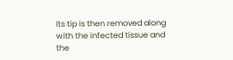Its tip is then removed along with the infected tissue and the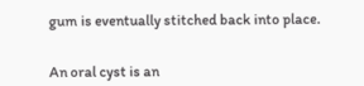gum is eventually stitched back into place.


An oral cyst is an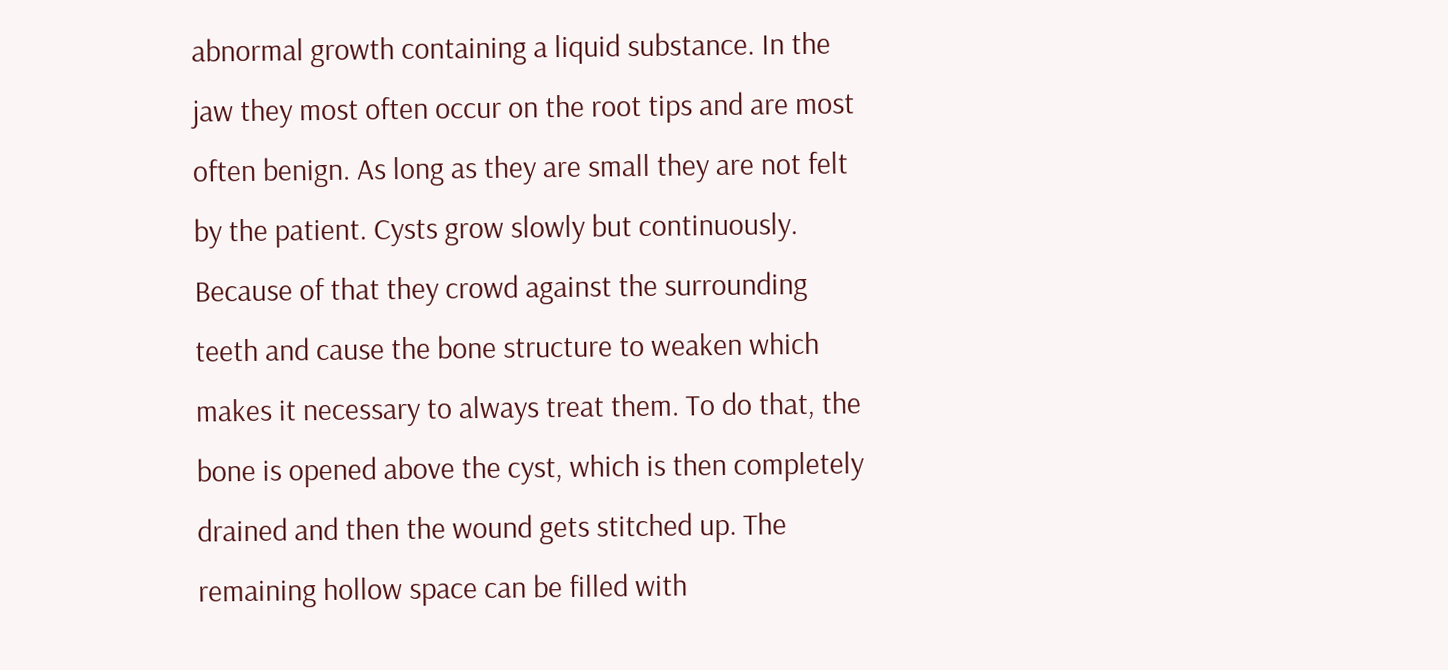abnormal growth containing a liquid substance. In the jaw they most often occur on the root tips and are most often benign. As long as they are small they are not felt by the patient. Cysts grow slowly but continuously. Because of that they crowd against the surrounding teeth and cause the bone structure to weaken which makes it necessary to always treat them. To do that, the bone is opened above the cyst, which is then completely drained and then the wound gets stitched up. The remaining hollow space can be filled with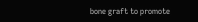bone graft to promote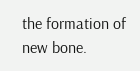the formation of new bone.